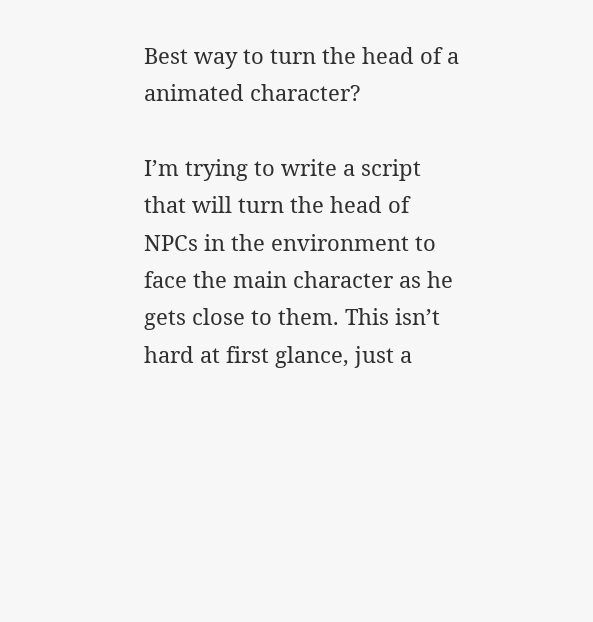Best way to turn the head of a animated character?

I’m trying to write a script that will turn the head of NPCs in the environment to face the main character as he gets close to them. This isn’t hard at first glance, just a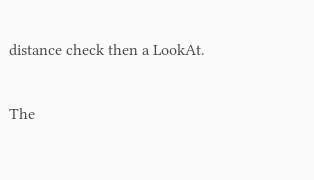distance check then a LookAt.

The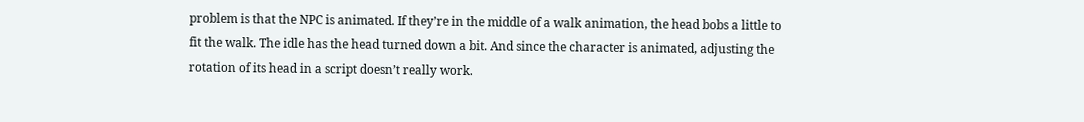problem is that the NPC is animated. If they’re in the middle of a walk animation, the head bobs a little to fit the walk. The idle has the head turned down a bit. And since the character is animated, adjusting the rotation of its head in a script doesn’t really work.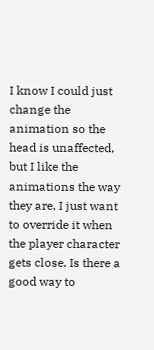I know I could just change the animation so the head is unaffected, but I like the animations the way they are, I just want to override it when the player character gets close. Is there a good way to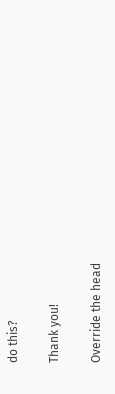do this?

Thank you!

Override the head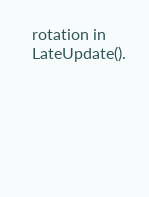rotation in LateUpdate().